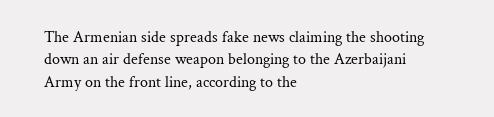The Armenian side spreads fake news claiming the shooting down an air defense weapon belonging to the Azerbaijani Army on the front line, according to the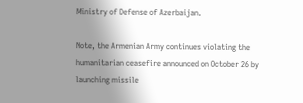Ministry of Defense of Azerbaijan.

Note, the Armenian Army continues violating the humanitarian ceasefire announced on October 26 by launching missile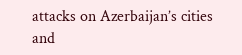attacks on Azerbaijan’s cities and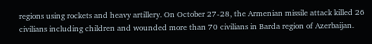regions using rockets and heavy artillery. On October 27-28, the Armenian missile attack killed 26 civilians including children and wounded more than 70 civilians in Barda region of Azerbaijan.